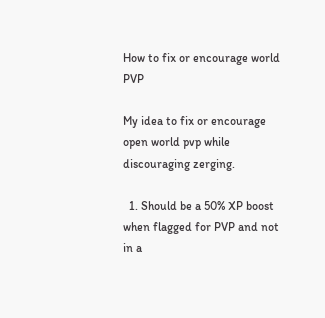How to fix or encourage world PVP

My idea to fix or encourage open world pvp while discouraging zerging.

  1. Should be a 50% XP boost when flagged for PVP and not in a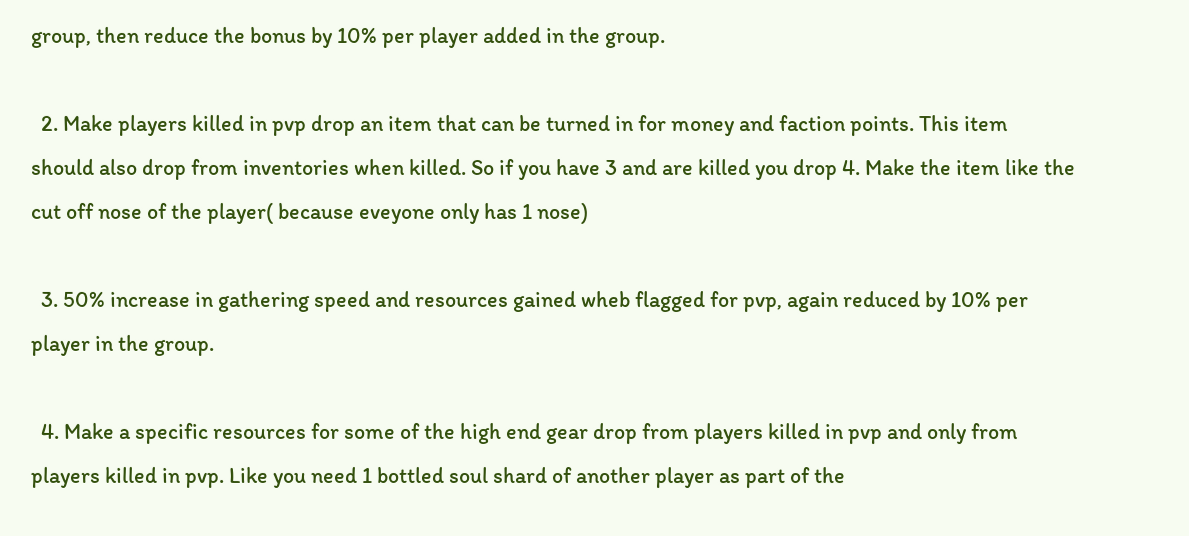group, then reduce the bonus by 10% per player added in the group.

  2. Make players killed in pvp drop an item that can be turned in for money and faction points. This item should also drop from inventories when killed. So if you have 3 and are killed you drop 4. Make the item like the cut off nose of the player( because eveyone only has 1 nose)

  3. 50% increase in gathering speed and resources gained wheb flagged for pvp, again reduced by 10% per player in the group.

  4. Make a specific resources for some of the high end gear drop from players killed in pvp and only from players killed in pvp. Like you need 1 bottled soul shard of another player as part of the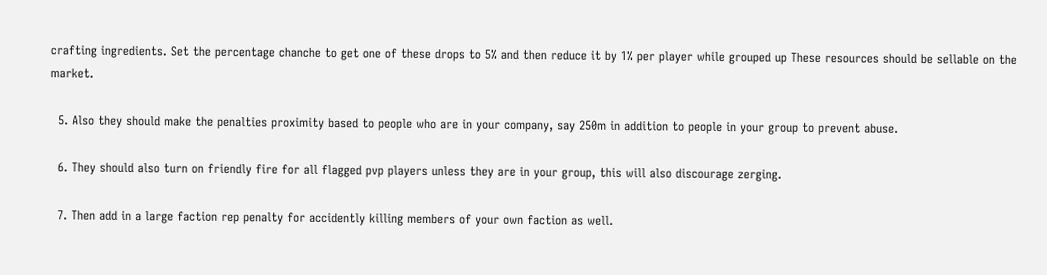crafting ingredients. Set the percentage chanche to get one of these drops to 5% and then reduce it by 1% per player while grouped up These resources should be sellable on the market.

  5. Also they should make the penalties proximity based to people who are in your company, say 250m in addition to people in your group to prevent abuse.

  6. They should also turn on friendly fire for all flagged pvp players unless they are in your group, this will also discourage zerging.

  7. Then add in a large faction rep penalty for accidently killing members of your own faction as well.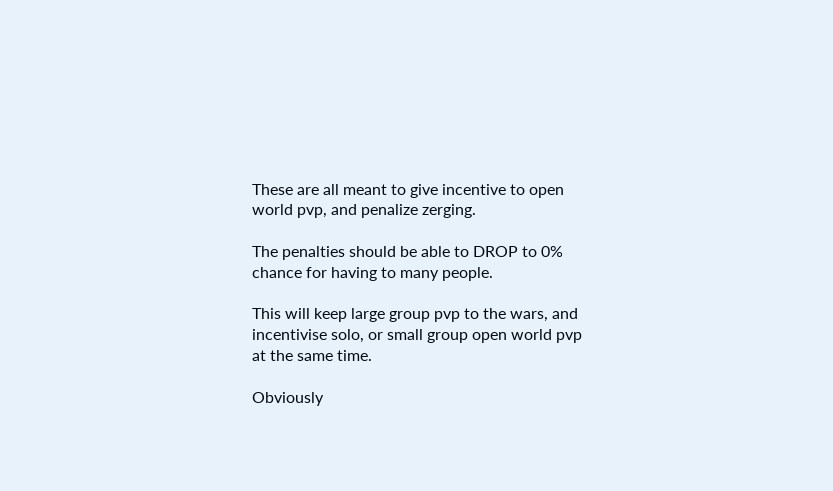These are all meant to give incentive to open world pvp, and penalize zerging.

The penalties should be able to DROP to 0% chance for having to many people.

This will keep large group pvp to the wars, and incentivise solo, or small group open world pvp at the same time.

Obviously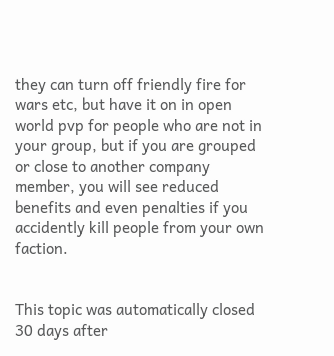they can turn off friendly fire for wars etc, but have it on in open world pvp for people who are not in your group, but if you are grouped or close to another company member, you will see reduced benefits and even penalties if you accidently kill people from your own faction.


This topic was automatically closed 30 days after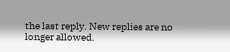the last reply. New replies are no longer allowed.